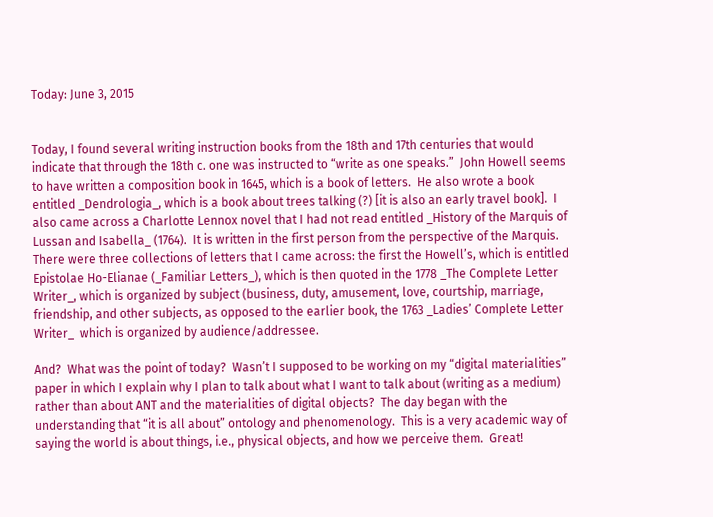Today: June 3, 2015


Today, I found several writing instruction books from the 18th and 17th centuries that would indicate that through the 18th c. one was instructed to “write as one speaks.”  John Howell seems to have written a composition book in 1645, which is a book of letters.  He also wrote a book entitled _Dendrologia_, which is a book about trees talking (?) [it is also an early travel book].  I also came across a Charlotte Lennox novel that I had not read entitled _History of the Marquis of Lussan and Isabella_ (1764).  It is written in the first person from the perspective of the Marquis.  There were three collections of letters that I came across: the first the Howell’s, which is entitled Epistolae Ho-Elianae (_Familiar Letters_), which is then quoted in the 1778 _The Complete Letter Writer_, which is organized by subject (business, duty, amusement, love, courtship, marriage, friendship, and other subjects, as opposed to the earlier book, the 1763 _Ladies’ Complete Letter Writer_  which is organized by audience/addressee.

And?  What was the point of today?  Wasn’t I supposed to be working on my “digital materialities” paper in which I explain why I plan to talk about what I want to talk about (writing as a medium) rather than about ANT and the materialities of digital objects?  The day began with the  understanding that “it is all about” ontology and phenomenology.  This is a very academic way of saying the world is about things, i.e., physical objects, and how we perceive them.  Great!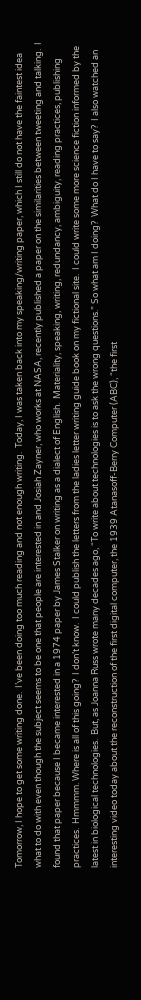Tomorrow, I hope to get some writing done.  I’ve been doing too much reading and not enough writing.  Today, I was taken back into my speaking/writing paper, which I still do not have the faintest idea what to do with even though the subject seems to be one that people are interested in and Josiah Zayner, who works at NASA, recently published a paper on the similarities between tweeting and talking.  I found that paper because I became interested in a 1974 paper by James Stalker on writing as a dialect of English.  Materiality, speaking, writing, redundancy, ambiguity, reading practices, publishing practices.  Hmmmm. Where is all of this going?  I don’t know.  I could publish the letters from the ladies letter writing guide book on my fictional site.  I could write some more science fiction informed by the latest in biological technologies.  But, as Joanna Russ wrote many decades ago, “To write about technologies is to ask the wrong questions.” So what am I doing?  What do I have to say?  I also watched an interesting video today about the reconstruction of the first digital computer, the 1939 Atanasoff-Berry Computer (ABC), “the first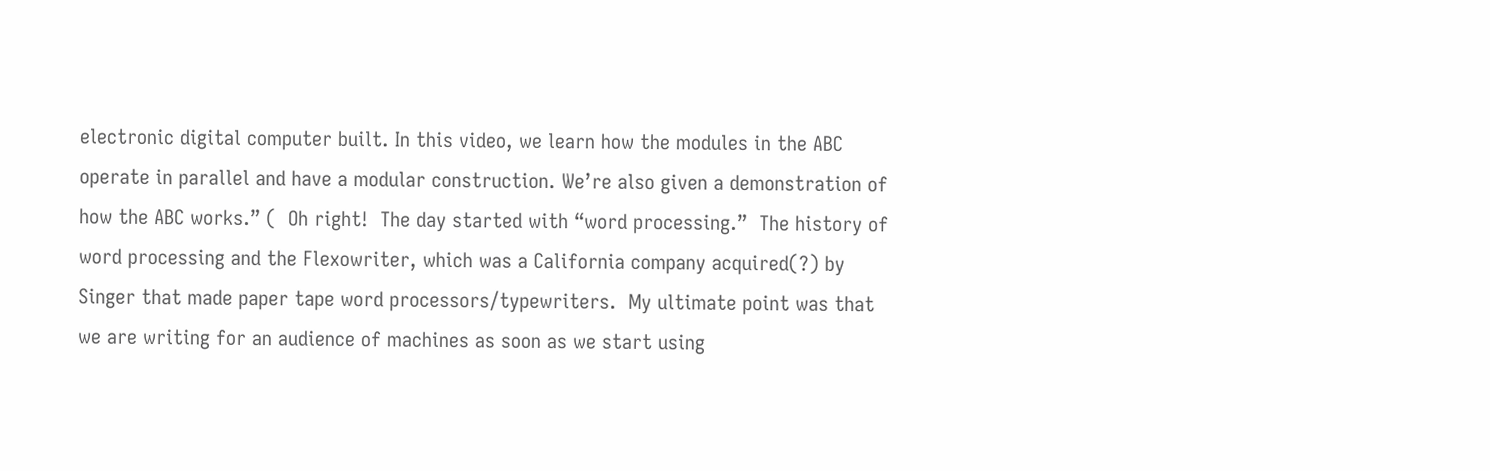electronic digital computer built. In this video, we learn how the modules in the ABC operate in parallel and have a modular construction. We’re also given a demonstration of how the ABC works.” (  Oh right!  The day started with “word processing.”  The history of word processing and the Flexowriter, which was a California company acquired(?) by Singer that made paper tape word processors/typewriters.  My ultimate point was that we are writing for an audience of machines as soon as we start using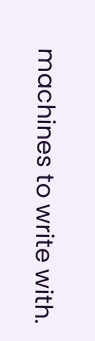machines to write with.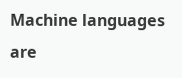Machine languages are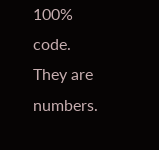100% code.  They are numbers.